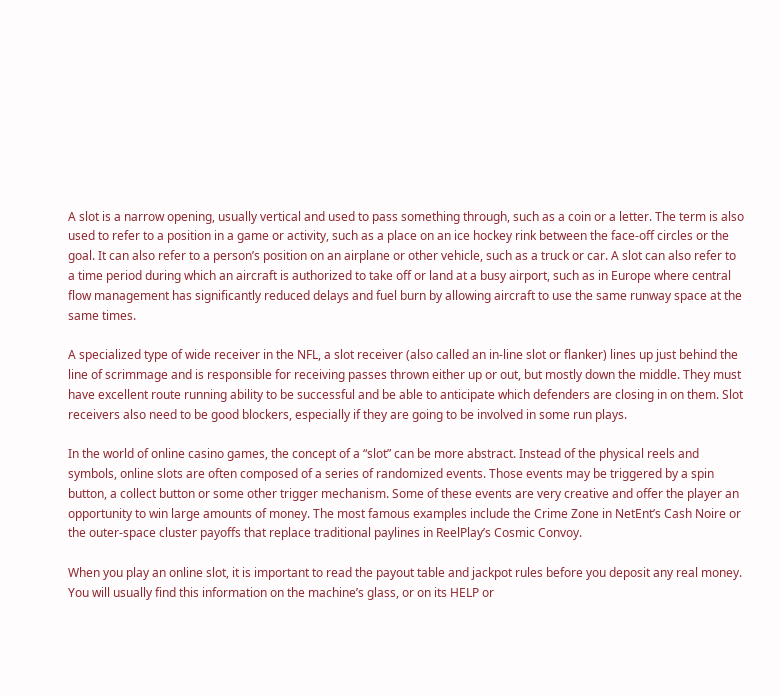A slot is a narrow opening, usually vertical and used to pass something through, such as a coin or a letter. The term is also used to refer to a position in a game or activity, such as a place on an ice hockey rink between the face-off circles or the goal. It can also refer to a person’s position on an airplane or other vehicle, such as a truck or car. A slot can also refer to a time period during which an aircraft is authorized to take off or land at a busy airport, such as in Europe where central flow management has significantly reduced delays and fuel burn by allowing aircraft to use the same runway space at the same times.

A specialized type of wide receiver in the NFL, a slot receiver (also called an in-line slot or flanker) lines up just behind the line of scrimmage and is responsible for receiving passes thrown either up or out, but mostly down the middle. They must have excellent route running ability to be successful and be able to anticipate which defenders are closing in on them. Slot receivers also need to be good blockers, especially if they are going to be involved in some run plays.

In the world of online casino games, the concept of a “slot” can be more abstract. Instead of the physical reels and symbols, online slots are often composed of a series of randomized events. Those events may be triggered by a spin button, a collect button or some other trigger mechanism. Some of these events are very creative and offer the player an opportunity to win large amounts of money. The most famous examples include the Crime Zone in NetEnt’s Cash Noire or the outer-space cluster payoffs that replace traditional paylines in ReelPlay’s Cosmic Convoy.

When you play an online slot, it is important to read the payout table and jackpot rules before you deposit any real money. You will usually find this information on the machine’s glass, or on its HELP or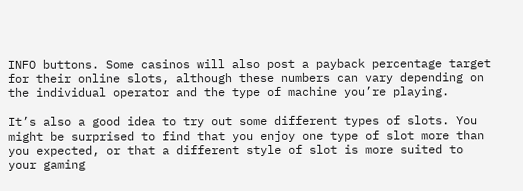INFO buttons. Some casinos will also post a payback percentage target for their online slots, although these numbers can vary depending on the individual operator and the type of machine you’re playing.

It’s also a good idea to try out some different types of slots. You might be surprised to find that you enjoy one type of slot more than you expected, or that a different style of slot is more suited to your gaming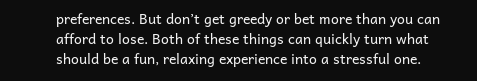preferences. But don’t get greedy or bet more than you can afford to lose. Both of these things can quickly turn what should be a fun, relaxing experience into a stressful one.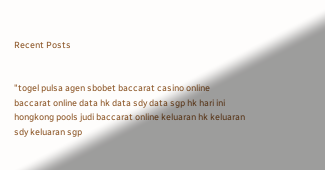Recent Posts


"togel pulsa agen sbobet baccarat casino online baccarat online data hk data sdy data sgp hk hari ini hongkong pools judi baccarat online keluaran hk keluaran sdy keluaran sgp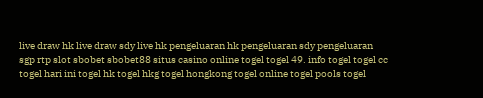live draw hk live draw sdy live hk pengeluaran hk pengeluaran sdy pengeluaran sgp rtp slot sbobet sbobet88 situs casino online togel togel 49. info togel togel cc togel hari ini togel hk togel hkg togel hongkong togel online togel pools togel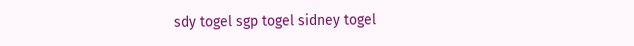sdy togel sgp togel sidney togel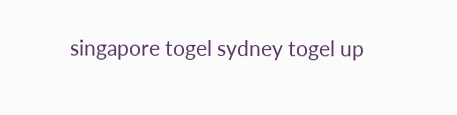singapore togel sydney togel up